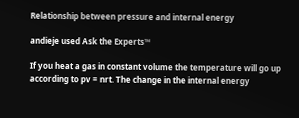Relationship between pressure and internal energy

andieje used Ask the Experts™

If you heat a gas in constant volume the temperature will go up according to pv = nrt. The change in the internal energy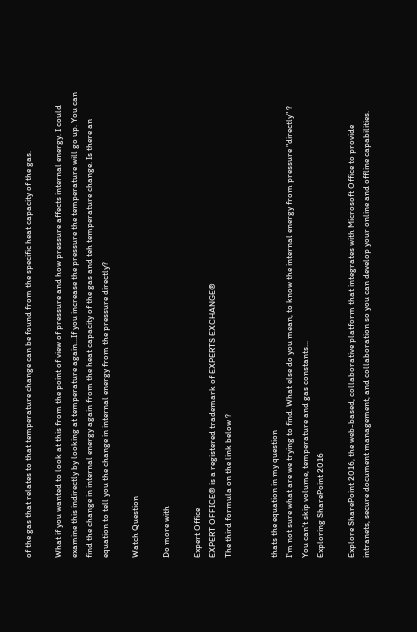of the gas that relates to that temperature change can be found from the specific heat capacity of the gas.

What if you wanted to look at this from the point of view of pressure and how pressure affects internal energy. I could examine this indirectly by looking at temperature again...If you increase the pressure the temperature will go up. You can find the change in internal energy again from the heat capacity of the gas and teh temperature change. Is there an equation to tell you the change in internal energy from the pressure directly?

Watch Question

Do more with

Expert Office
EXPERT OFFICE® is a registered trademark of EXPERTS EXCHANGE®
The third formula on the link below ?


thats the equation in my question
I'm not sure what are we trying to find. What else do you mean, to know the internal energy from pressure "directly" ? You can't skip volume, temperature and gas constants...
Exploring SharePoint 2016

Explore SharePoint 2016, the web-based, collaborative platform that integrates with Microsoft Office to provide intranets, secure document management, and collaboration so you can develop your online and offline capabilities.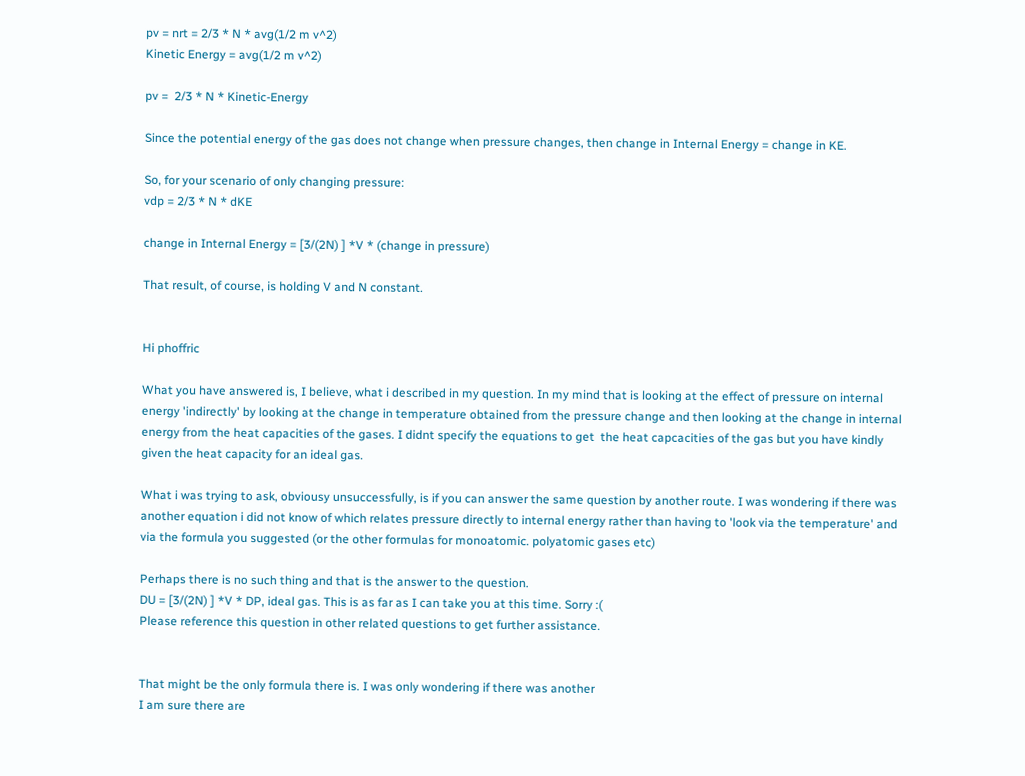pv = nrt = 2/3 * N * avg(1/2 m v^2)
Kinetic Energy = avg(1/2 m v^2)

pv =  2/3 * N * Kinetic-Energy

Since the potential energy of the gas does not change when pressure changes, then change in Internal Energy = change in KE.

So, for your scenario of only changing pressure:
vdp = 2/3 * N * dKE

change in Internal Energy = [3/(2N) ] *V * (change in pressure)

That result, of course, is holding V and N constant.


Hi phoffric

What you have answered is, I believe, what i described in my question. In my mind that is looking at the effect of pressure on internal energy 'indirectly' by looking at the change in temperature obtained from the pressure change and then looking at the change in internal energy from the heat capacities of the gases. I didnt specify the equations to get  the heat capcacities of the gas but you have kindly given the heat capacity for an ideal gas.

What i was trying to ask, obviousy unsuccessfully, is if you can answer the same question by another route. I was wondering if there was another equation i did not know of which relates pressure directly to internal energy rather than having to 'look via the temperature' and via the formula you suggested (or the other formulas for monoatomic. polyatomic gases etc)

Perhaps there is no such thing and that is the answer to the question.
DU = [3/(2N) ] *V * DP, ideal gas. This is as far as I can take you at this time. Sorry :(
Please reference this question in other related questions to get further assistance.


That might be the only formula there is. I was only wondering if there was another
I am sure there are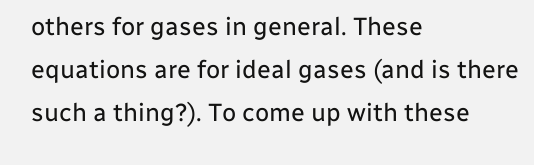others for gases in general. These equations are for ideal gases (and is there such a thing?). To come up with these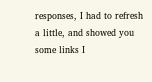responses, I had to refresh a little, and showed you some links I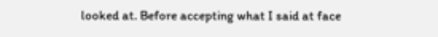looked at. Before accepting what I said at face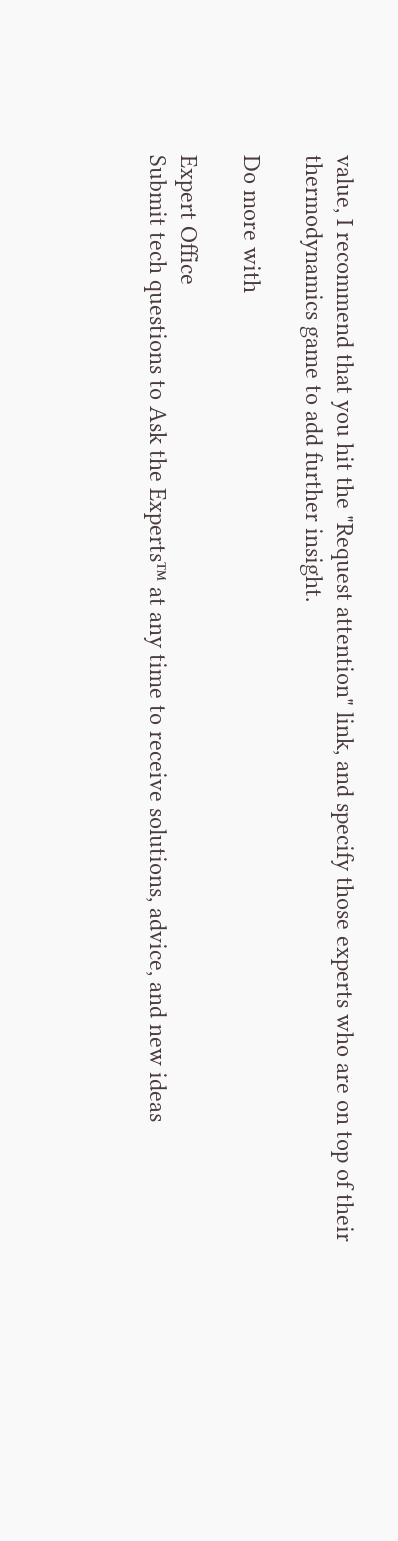value, I recommend that you hit the "Request attention" link, and specify those experts who are on top of their thermodynamics game to add further insight.

Do more with

Expert Office
Submit tech questions to Ask the Experts™ at any time to receive solutions, advice, and new ideas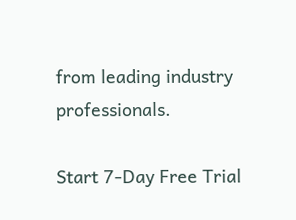from leading industry professionals.

Start 7-Day Free Trial